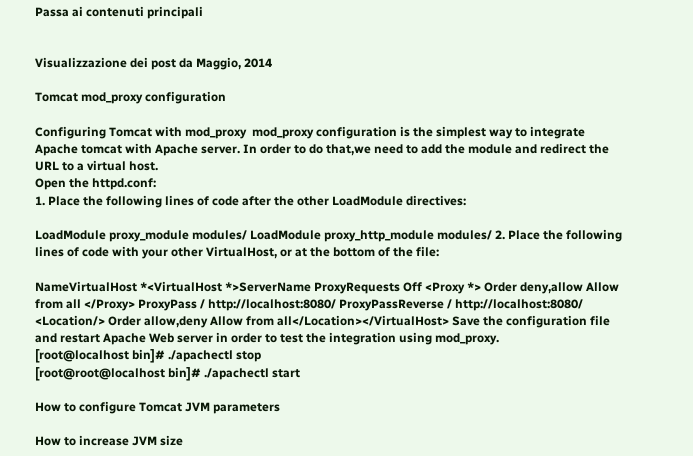Passa ai contenuti principali


Visualizzazione dei post da Maggio, 2014

Tomcat mod_proxy configuration

Configuring Tomcat with mod_proxy  mod_proxy configuration is the simplest way to integrate Apache tomcat with Apache server. In order to do that,we need to add the module and redirect the URL to a virtual host.
Open the httpd.conf:
1. Place the following lines of code after the other LoadModule directives:

LoadModule proxy_module modules/ LoadModule proxy_http_module modules/ 2. Place the following lines of code with your other VirtualHost, or at the bottom of the file:

NameVirtualHost *<VirtualHost *>ServerName ProxyRequests Off <Proxy *> Order deny,allow Allow from all </Proxy> ProxyPass / http://localhost:8080/ ProxyPassReverse / http://localhost:8080/ <Location/> Order allow,deny Allow from all</Location></VirtualHost> Save the configuration file and restart Apache Web server in order to test the integration using mod_proxy.
[root@localhost bin]# ./apachectl stop
[root@root@localhost bin]# ./apachectl start

How to configure Tomcat JVM parameters

How to increase JVM size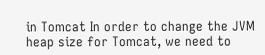in Tomcat In order to change the JVM heap size for Tomcat, we need to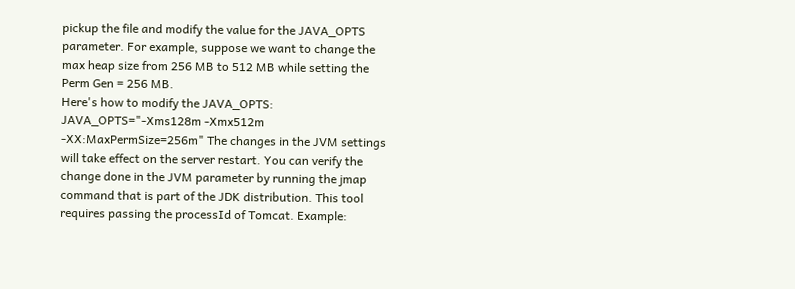pickup the file and modify the value for the JAVA_OPTS parameter. For example, suppose we want to change the max heap size from 256 MB to 512 MB while setting the Perm Gen = 256 MB.
Here's how to modify the JAVA_OPTS:
JAVA_OPTS="-Xms128m -Xmx512m -XX:MaxPermSize=256m" The changes in the JVM settings will take effect on the server restart. You can verify the change done in the JVM parameter by running the jmap command that is part of the JDK distribution. This tool requires passing the processId of Tomcat. Example: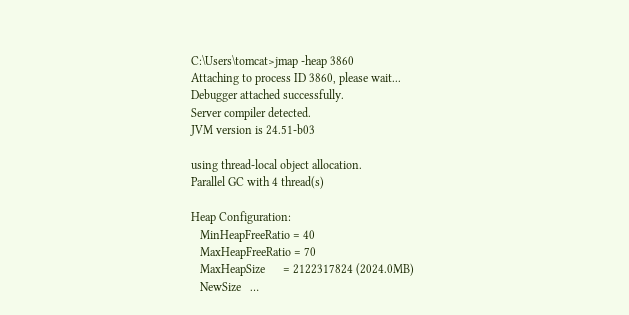C:\Users\tomcat>jmap -heap 3860
Attaching to process ID 3860, please wait...
Debugger attached successfully.
Server compiler detected.
JVM version is 24.51-b03

using thread-local object allocation.
Parallel GC with 4 thread(s)

Heap Configuration:
   MinHeapFreeRatio = 40
   MaxHeapFreeRatio = 70
   MaxHeapSize      = 2122317824 (2024.0MB)
   NewSize   …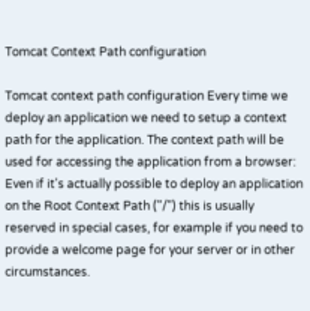Tomcat Context Path configuration

Tomcat context path configuration Every time we deploy an application we need to setup a context path for the application. The context path will be used for accessing the application from a browser:
Even if it's actually possible to deploy an application on the Root Context Path ("/") this is usually reserved in special cases, for example if you need to provide a welcome page for your server or in other circumstances.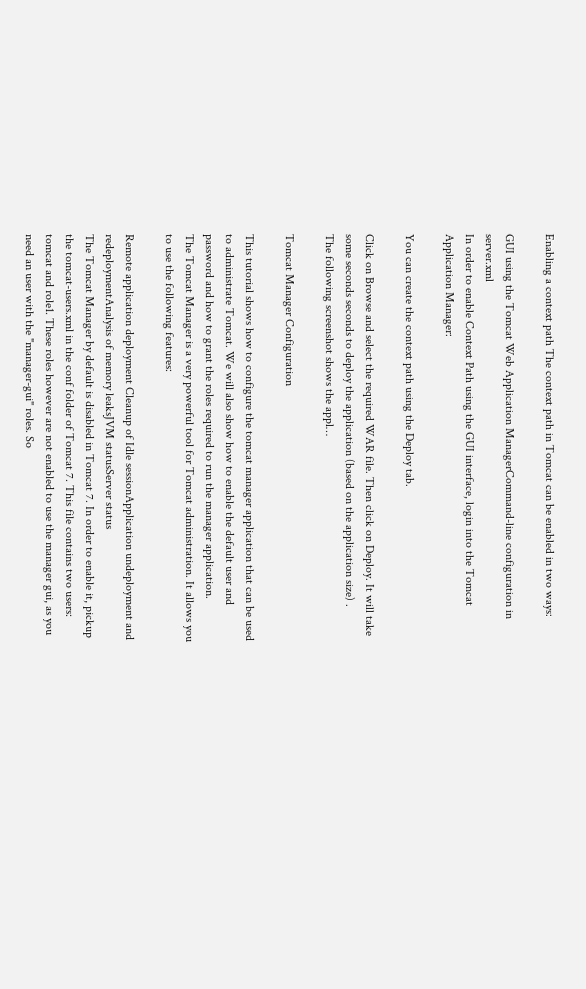Enabling a context path The context path in Tomcat can be enabled in two ways:

GUI using the Tomcat Web Application ManagerCommand-line configuration in server.xml
In order to enable Context Path using the GUI interface, login into the Tomcat Application Manager:

You can create the context path using the Deploy tab.

Click on Browse and select the required WAR file. Then click on Deploy. It will take some seconds seconds to deploy the application (based on the application size) .
The following screenshot shows the appl…

Tomcat Manager Configuration

This tutorial shows how to configure the tomcat manager application that can be used to administrate Tomcat. We will also show how to enable the default user and password and how to grant the roles required to run the manager application.
The Tomcat Manager is a very powerful tool for Tomcat administration. It allows you to use the following features:

Remote application deployment Cleanup of Idle sessionApplication undeployment and redeploymentAnalysis of memory leaksJVM statusServer status
The Tomcat Manager by default is disabled in Tomcat 7. In order to enable it, pickup the tomcat-users.xml in the conf folder of Tomcat 7. This file contains two users: tomcat and role1. These roles however are not enabled to use the manager gui, as you need an user with the "manager-gui" roles. So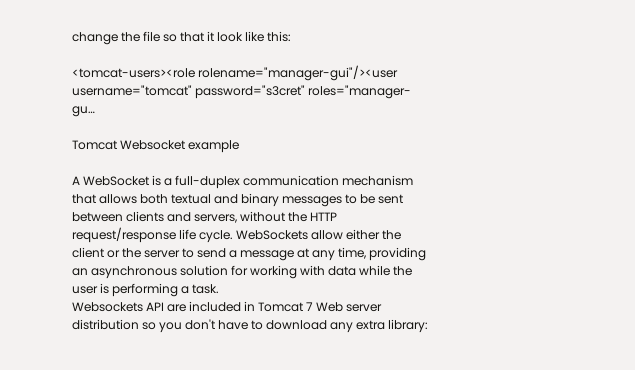change the file so that it look like this:

<tomcat-users><role rolename="manager-gui"/><user username="tomcat" password="s3cret" roles="manager-gu…

Tomcat Websocket example

A WebSocket is a full-duplex communication mechanism that allows both textual and binary messages to be sent between clients and servers, without the HTTP request/response life cycle. WebSockets allow either the client or the server to send a message at any time, providing an asynchronous solution for working with data while the user is performing a task.
Websockets API are included in Tomcat 7 Web server distribution so you don't have to download any extra library: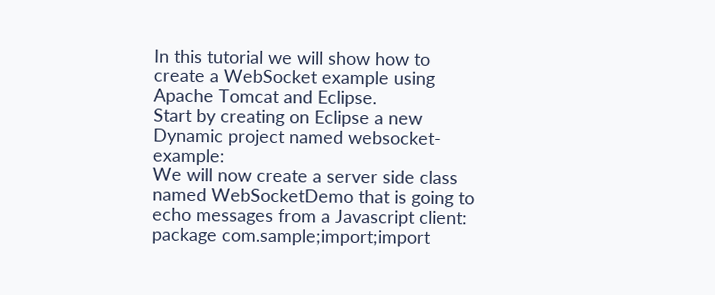In this tutorial we will show how to create a WebSocket example using Apache Tomcat and Eclipse.
Start by creating on Eclipse a new Dynamic project named websocket-example:
We will now create a server side class named WebSocketDemo that is going to echo messages from a Javascript client:
package com.sample;import;import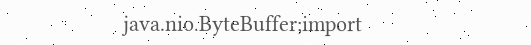java.nio.ByteBuffer;import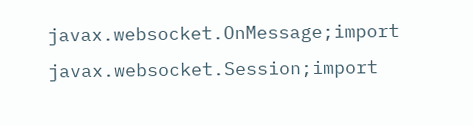javax.websocket.OnMessage;import javax.websocket.Session;import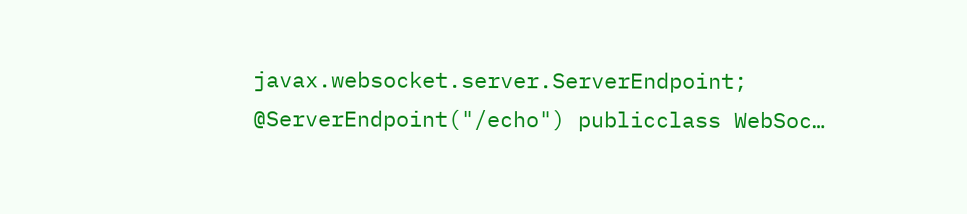javax.websocket.server.ServerEndpoint; @ServerEndpoint("/echo") publicclass WebSoc…